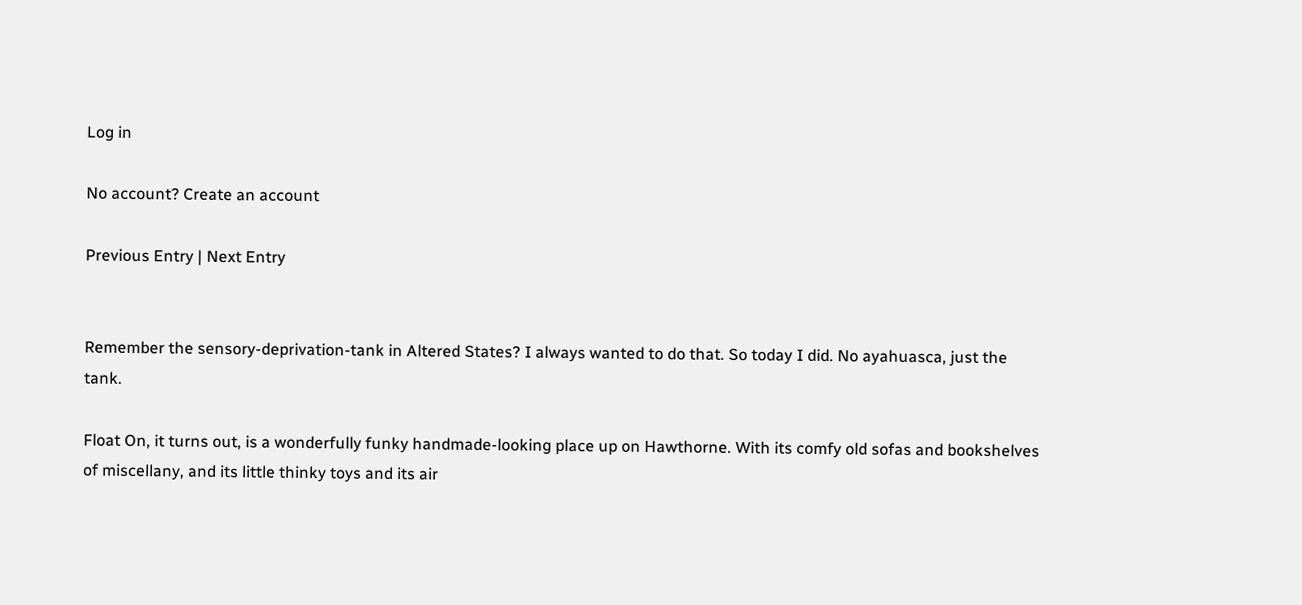Log in

No account? Create an account

Previous Entry | Next Entry


Remember the sensory-deprivation-tank in Altered States? I always wanted to do that. So today I did. No ayahuasca, just the tank.

Float On, it turns out, is a wonderfully funky handmade-looking place up on Hawthorne. With its comfy old sofas and bookshelves of miscellany, and its little thinky toys and its air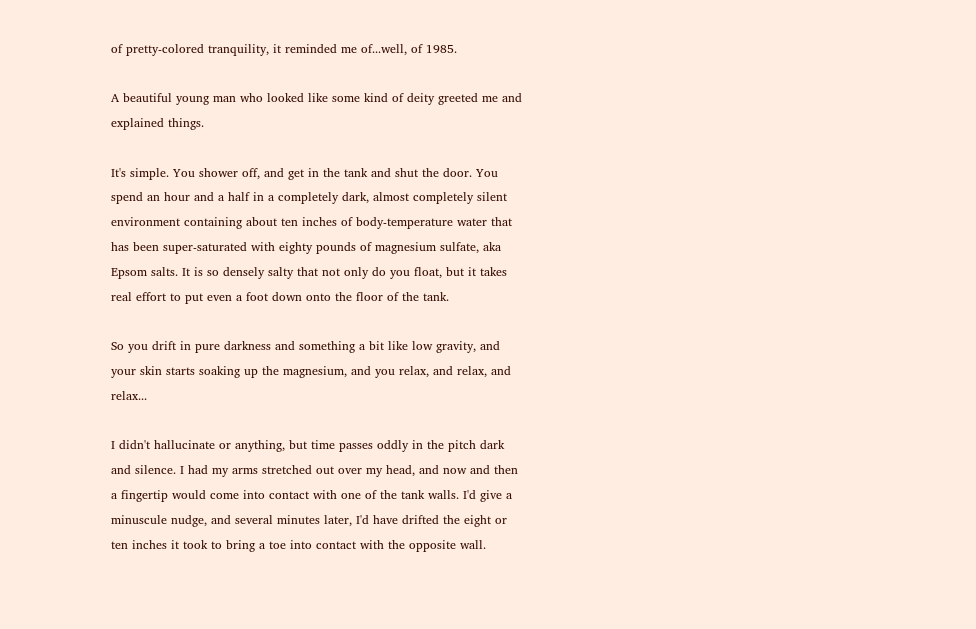of pretty-colored tranquility, it reminded me of...well, of 1985.

A beautiful young man who looked like some kind of deity greeted me and explained things.

It's simple. You shower off, and get in the tank and shut the door. You spend an hour and a half in a completely dark, almost completely silent environment containing about ten inches of body-temperature water that has been super-saturated with eighty pounds of magnesium sulfate, aka Epsom salts. It is so densely salty that not only do you float, but it takes real effort to put even a foot down onto the floor of the tank.

So you drift in pure darkness and something a bit like low gravity, and your skin starts soaking up the magnesium, and you relax, and relax, and relax...

I didn't hallucinate or anything, but time passes oddly in the pitch dark and silence. I had my arms stretched out over my head, and now and then a fingertip would come into contact with one of the tank walls. I'd give a minuscule nudge, and several minutes later, I'd have drifted the eight or ten inches it took to bring a toe into contact with the opposite wall.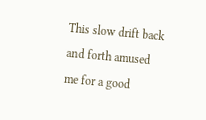This slow drift back and forth amused me for a good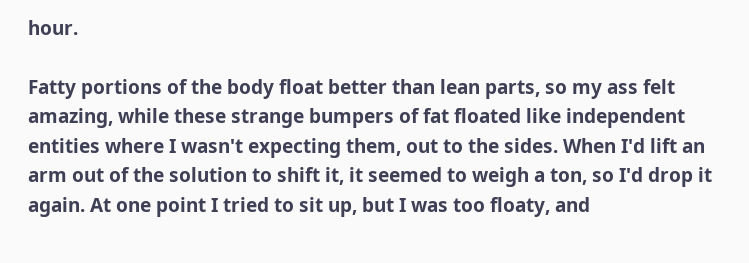hour.

Fatty portions of the body float better than lean parts, so my ass felt amazing, while these strange bumpers of fat floated like independent entities where I wasn't expecting them, out to the sides. When I'd lift an arm out of the solution to shift it, it seemed to weigh a ton, so I'd drop it again. At one point I tried to sit up, but I was too floaty, and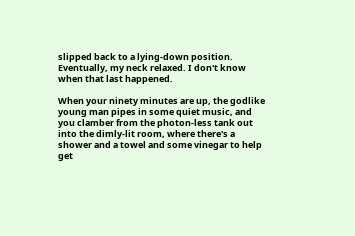slipped back to a lying-down position. Eventually, my neck relaxed. I don't know when that last happened.

When your ninety minutes are up, the godlike young man pipes in some quiet music, and you clamber from the photon-less tank out into the dimly-lit room, where there's a shower and a towel and some vinegar to help get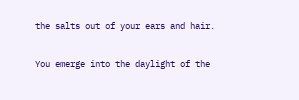the salts out of your ears and hair.

You emerge into the daylight of the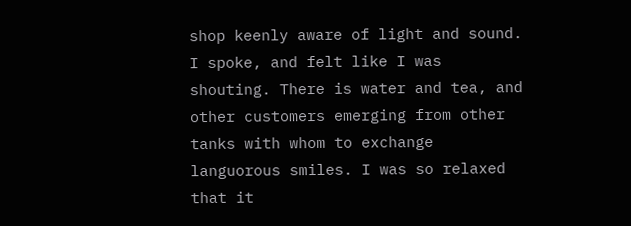shop keenly aware of light and sound. I spoke, and felt like I was shouting. There is water and tea, and other customers emerging from other tanks with whom to exchange languorous smiles. I was so relaxed that it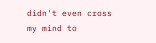didn't even cross my mind to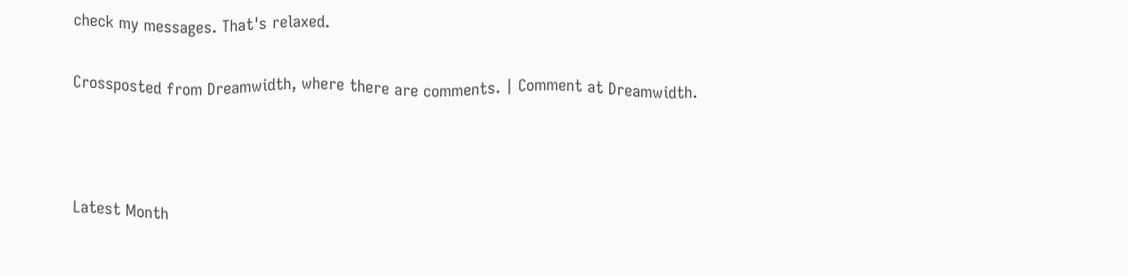check my messages. That's relaxed.

Crossposted from Dreamwidth, where there are comments. | Comment at Dreamwidth.



Latest Month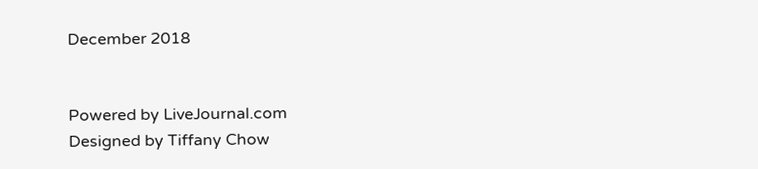December 2018


Powered by LiveJournal.com
Designed by Tiffany Chow